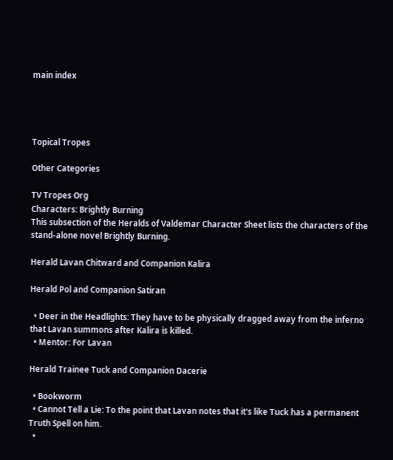main index




Topical Tropes

Other Categories

TV Tropes Org
Characters: Brightly Burning
This subsection of the Heralds of Valdemar Character Sheet lists the characters of the stand-alone novel Brightly Burning.

Herald Lavan Chitward and Companion Kalira

Herald Pol and Companion Satiran

  • Deer in the Headlights: They have to be physically dragged away from the inferno that Lavan summons after Kalira is killed.
  • Mentor: For Lavan

Herald Trainee Tuck and Companion Dacerie

  • Bookworm
  • Cannot Tell a Lie: To the point that Lavan notes that it's like Tuck has a permanent Truth Spell on him.
  •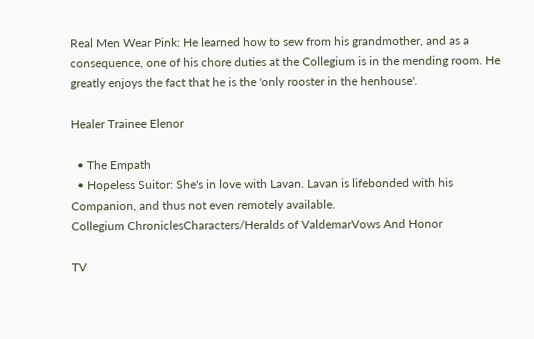Real Men Wear Pink: He learned how to sew from his grandmother, and as a consequence, one of his chore duties at the Collegium is in the mending room. He greatly enjoys the fact that he is the 'only rooster in the henhouse'.

Healer Trainee Elenor

  • The Empath
  • Hopeless Suitor: She's in love with Lavan. Lavan is lifebonded with his Companion, and thus not even remotely available.
Collegium ChroniclesCharacters/Heralds of ValdemarVows And Honor

TV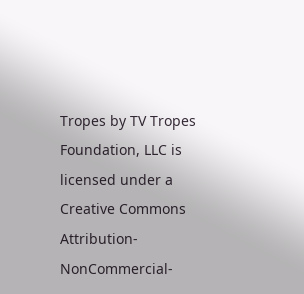Tropes by TV Tropes Foundation, LLC is licensed under a Creative Commons Attribution-NonCommercial-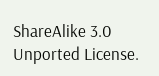ShareAlike 3.0 Unported License.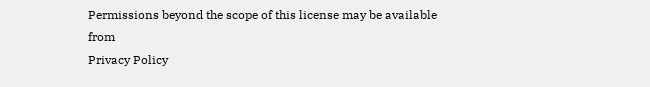Permissions beyond the scope of this license may be available from
Privacy Policy